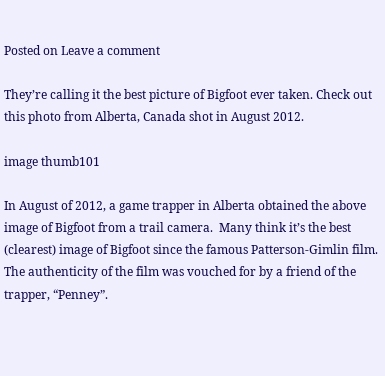Posted on Leave a comment

They’re calling it the best picture of Bigfoot ever taken. Check out this photo from Alberta, Canada shot in August 2012.

image thumb101

In August of 2012, a game trapper in Alberta obtained the above image of Bigfoot from a trail camera.  Many think it’s the best (clearest) image of Bigfoot since the famous Patterson-Gimlin film.  The authenticity of the film was vouched for by a friend of the trapper, “Penney”.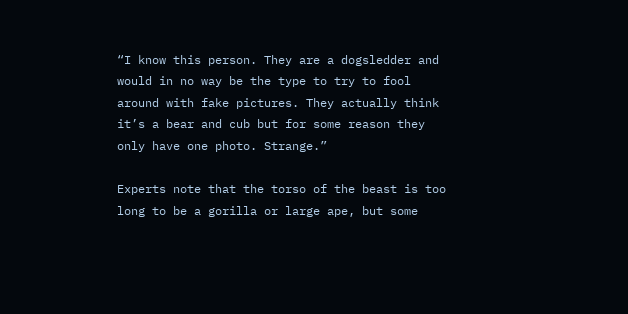“I know this person. They are a dogsledder and would in no way be the type to try to fool around with fake pictures. They actually think it’s a bear and cub but for some reason they only have one photo. Strange.”

Experts note that the torso of the beast is too long to be a gorilla or large ape, but some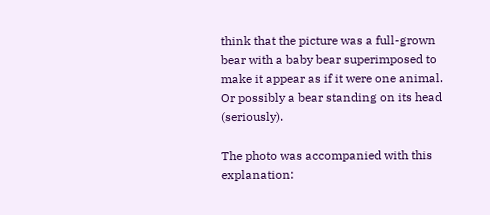think that the picture was a full-grown bear with a baby bear superimposed to make it appear as if it were one animal.  Or possibly a bear standing on its head (seriously).

The photo was accompanied with this explanation: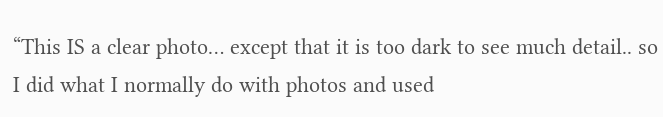“This IS a clear photo… except that it is too dark to see much detail.. so I did what I normally do with photos and used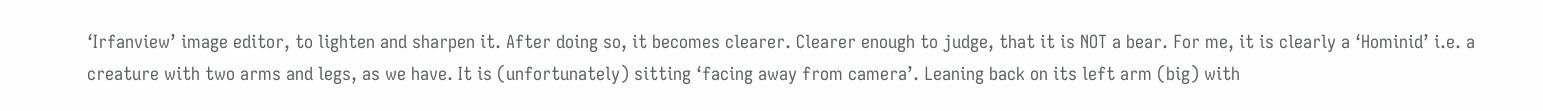‘Irfanview’ image editor, to lighten and sharpen it. After doing so, it becomes clearer. Clearer enough to judge, that it is NOT a bear. For me, it is clearly a ‘Hominid’ i.e. a creature with two arms and legs, as we have. It is (unfortunately) sitting ‘facing away from camera’. Leaning back on its left arm (big) with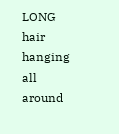LONG hair hanging all around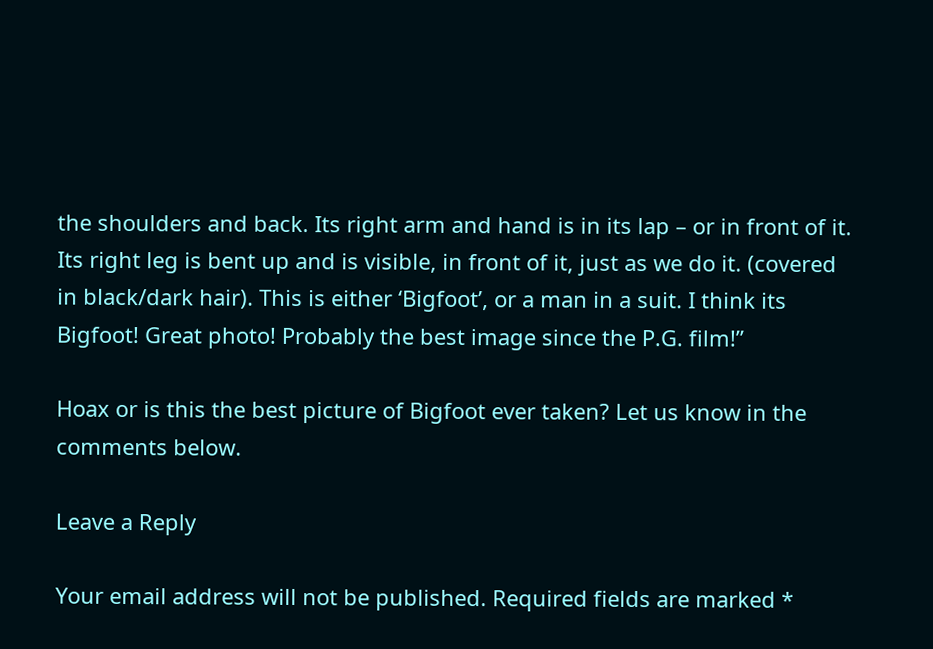the shoulders and back. Its right arm and hand is in its lap – or in front of it. Its right leg is bent up and is visible, in front of it, just as we do it. (covered in black/dark hair). This is either ‘Bigfoot’, or a man in a suit. I think its Bigfoot! Great photo! Probably the best image since the P.G. film!”

Hoax or is this the best picture of Bigfoot ever taken? Let us know in the comments below.

Leave a Reply

Your email address will not be published. Required fields are marked *